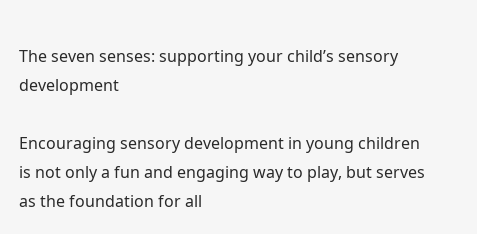The seven senses: supporting your child’s sensory development

Encouraging sensory development in young children is not only a fun and engaging way to play, but serves as the foundation for all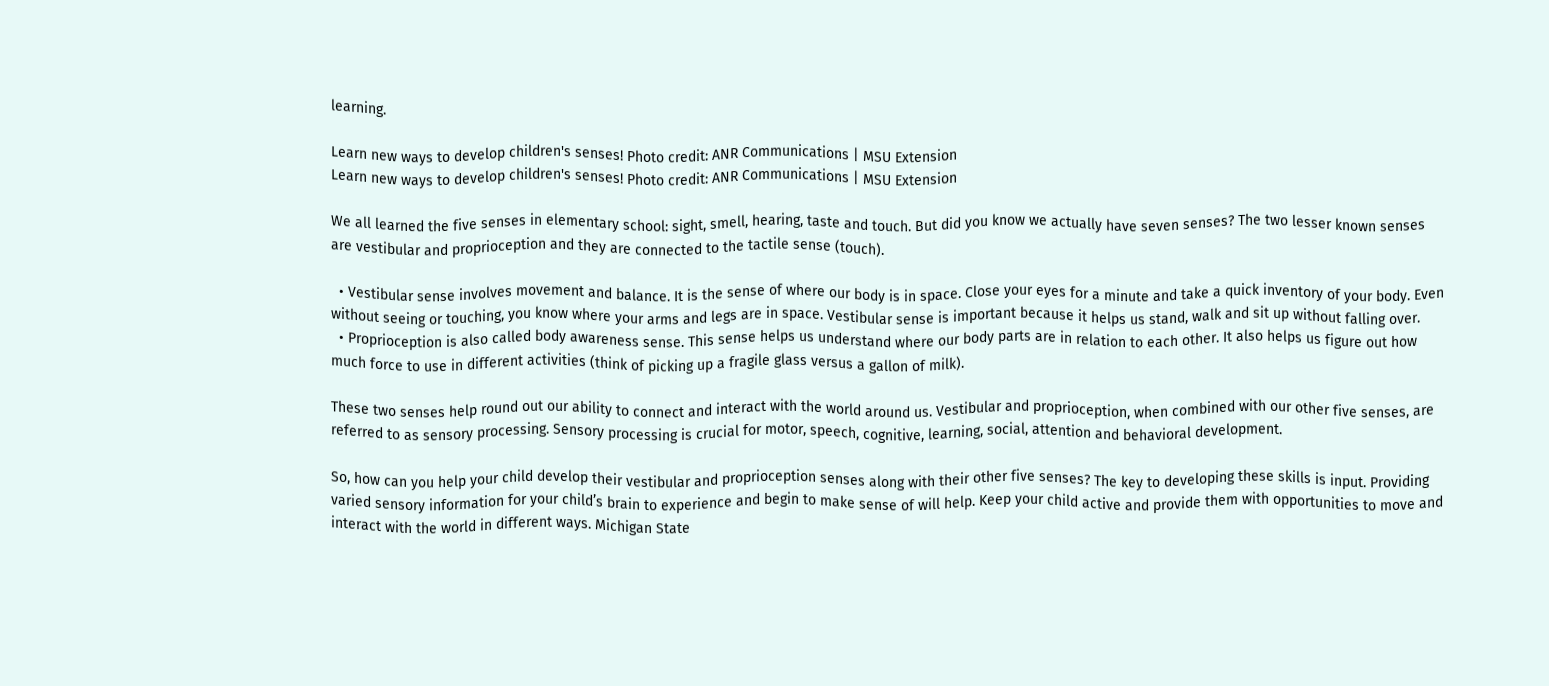learning.

Learn new ways to develop children's senses! Photo credit: ANR Communications | MSU Extension
Learn new ways to develop children's senses! Photo credit: ANR Communications | MSU Extension

We all learned the five senses in elementary school: sight, smell, hearing, taste and touch. But did you know we actually have seven senses? The two lesser known senses are vestibular and proprioception and they are connected to the tactile sense (touch).

  • Vestibular sense involves movement and balance. It is the sense of where our body is in space. Close your eyes for a minute and take a quick inventory of your body. Even without seeing or touching, you know where your arms and legs are in space. Vestibular sense is important because it helps us stand, walk and sit up without falling over.
  • Proprioception is also called body awareness sense. This sense helps us understand where our body parts are in relation to each other. It also helps us figure out how much force to use in different activities (think of picking up a fragile glass versus a gallon of milk).

These two senses help round out our ability to connect and interact with the world around us. Vestibular and proprioception, when combined with our other five senses, are referred to as sensory processing. Sensory processing is crucial for motor, speech, cognitive, learning, social, attention and behavioral development.

So, how can you help your child develop their vestibular and proprioception senses along with their other five senses? The key to developing these skills is input. Providing varied sensory information for your child’s brain to experience and begin to make sense of will help. Keep your child active and provide them with opportunities to move and interact with the world in different ways. Michigan State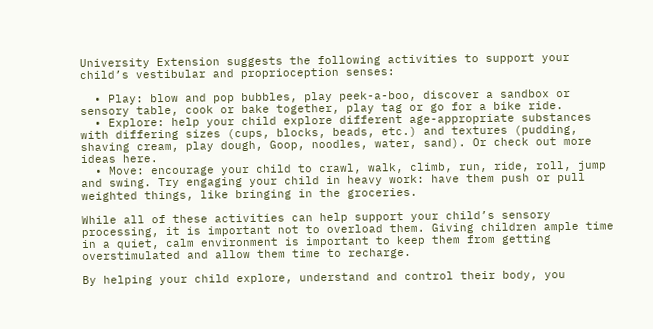University Extension suggests the following activities to support your child’s vestibular and proprioception senses:

  • Play: blow and pop bubbles, play peek-a-boo, discover a sandbox or sensory table, cook or bake together, play tag or go for a bike ride.
  • Explore: help your child explore different age-appropriate substances with differing sizes (cups, blocks, beads, etc.) and textures (pudding, shaving cream, play dough, Goop, noodles, water, sand). Or check out more ideas here.
  • Move: encourage your child to crawl, walk, climb, run, ride, roll, jump and swing. Try engaging your child in heavy work: have them push or pull weighted things, like bringing in the groceries.

While all of these activities can help support your child’s sensory processing, it is important not to overload them. Giving children ample time in a quiet, calm environment is important to keep them from getting overstimulated and allow them time to recharge.

By helping your child explore, understand and control their body, you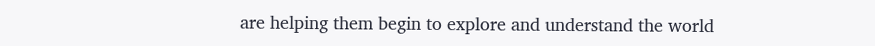are helping them begin to explore and understand the world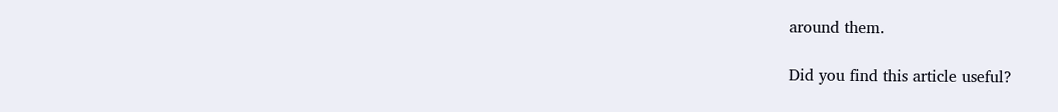around them.

Did you find this article useful?